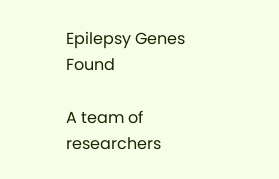Epilepsy Genes Found

A team of researchers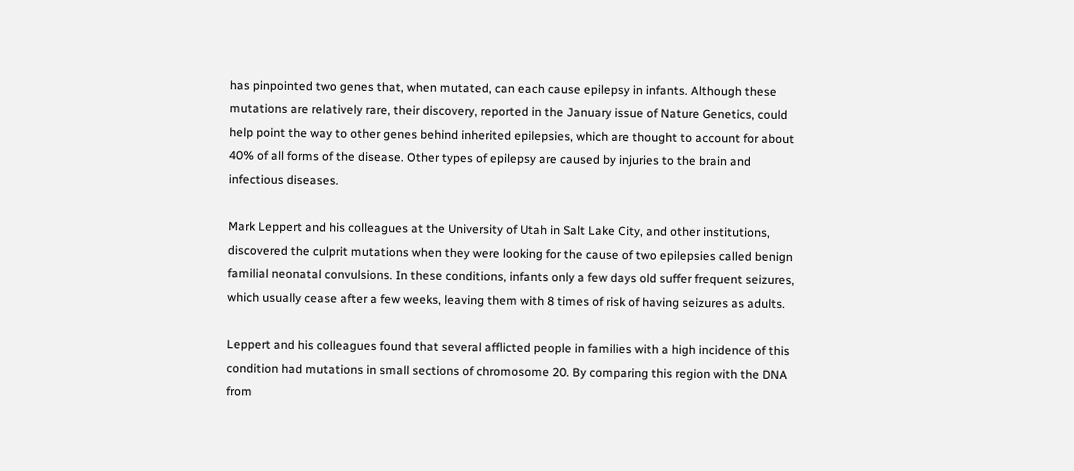has pinpointed two genes that, when mutated, can each cause epilepsy in infants. Although these mutations are relatively rare, their discovery, reported in the January issue of Nature Genetics, could help point the way to other genes behind inherited epilepsies, which are thought to account for about 40% of all forms of the disease. Other types of epilepsy are caused by injuries to the brain and infectious diseases.

Mark Leppert and his colleagues at the University of Utah in Salt Lake City, and other institutions, discovered the culprit mutations when they were looking for the cause of two epilepsies called benign familial neonatal convulsions. In these conditions, infants only a few days old suffer frequent seizures, which usually cease after a few weeks, leaving them with 8 times of risk of having seizures as adults.

Leppert and his colleagues found that several afflicted people in families with a high incidence of this condition had mutations in small sections of chromosome 20. By comparing this region with the DNA from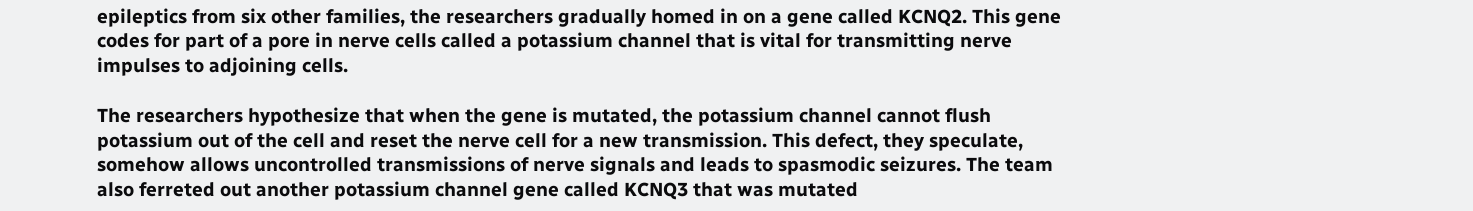epileptics from six other families, the researchers gradually homed in on a gene called KCNQ2. This gene codes for part of a pore in nerve cells called a potassium channel that is vital for transmitting nerve impulses to adjoining cells.

The researchers hypothesize that when the gene is mutated, the potassium channel cannot flush potassium out of the cell and reset the nerve cell for a new transmission. This defect, they speculate, somehow allows uncontrolled transmissions of nerve signals and leads to spasmodic seizures. The team also ferreted out another potassium channel gene called KCNQ3 that was mutated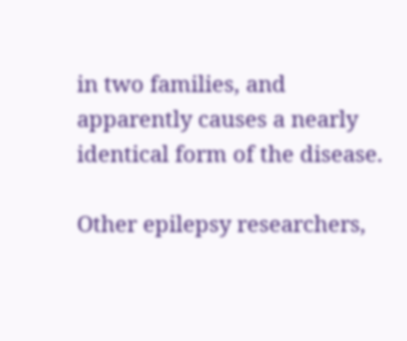in two families, and apparently causes a nearly identical form of the disease.

Other epilepsy researchers,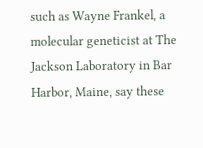such as Wayne Frankel, a molecular geneticist at The Jackson Laboratory in Bar Harbor, Maine, say these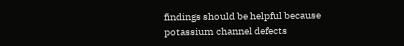findings should be helpful because potassium channel defects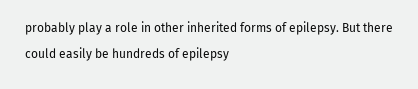probably play a role in other inherited forms of epilepsy. But there could easily be hundreds of epilepsy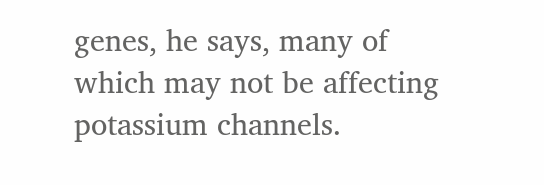genes, he says, many of which may not be affecting potassium channels.